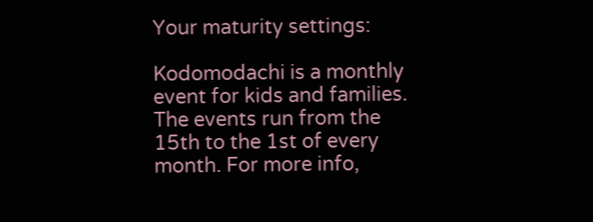Your maturity settings:

Kodomodachi is a monthly event for kids and families. The events run from the 15th to the 1st of every month. For more info,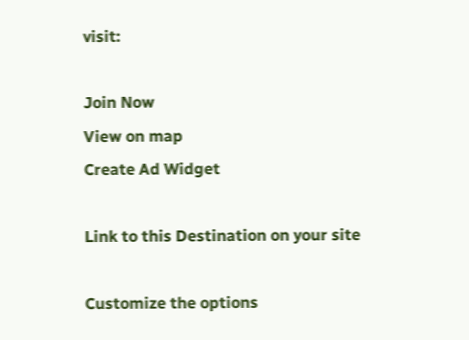visit:

Join Now
View on map
Create Ad Widget

Link to this Destination on your site

Customize the options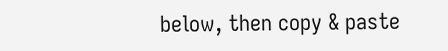below, then copy & paste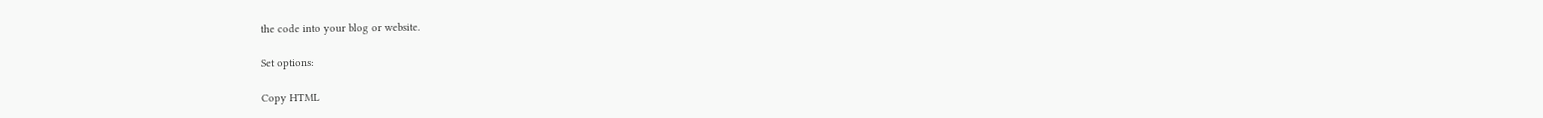the code into your blog or website.

Set options:

Copy HTML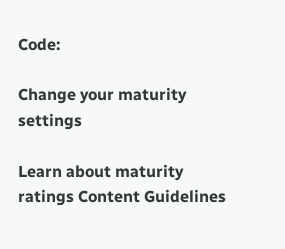Code:

Change your maturity settings

Learn about maturity ratings Content Guidelines